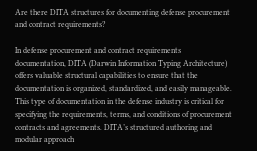Are there DITA structures for documenting defense procurement and contract requirements?

In defense procurement and contract requirements documentation, DITA (Darwin Information Typing Architecture) offers valuable structural capabilities to ensure that the documentation is organized, standardized, and easily manageable. This type of documentation in the defense industry is critical for specifying the requirements, terms, and conditions of procurement contracts and agreements. DITA’s structured authoring and modular approach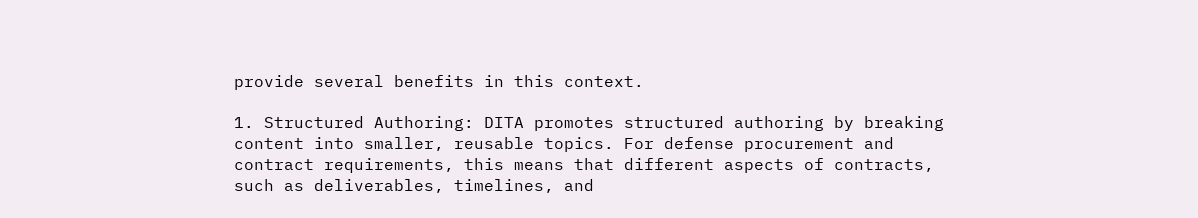provide several benefits in this context.

1. Structured Authoring: DITA promotes structured authoring by breaking content into smaller, reusable topics. For defense procurement and contract requirements, this means that different aspects of contracts, such as deliverables, timelines, and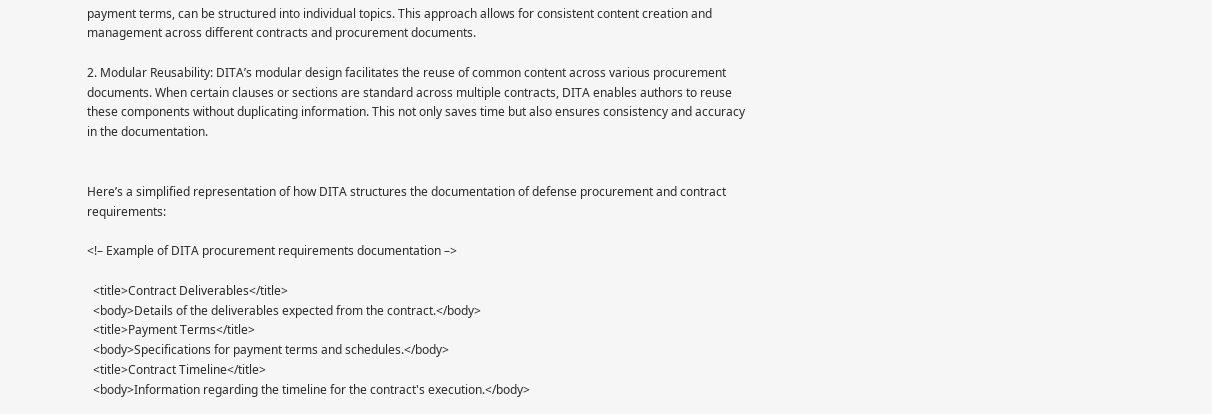payment terms, can be structured into individual topics. This approach allows for consistent content creation and management across different contracts and procurement documents.

2. Modular Reusability: DITA’s modular design facilitates the reuse of common content across various procurement documents. When certain clauses or sections are standard across multiple contracts, DITA enables authors to reuse these components without duplicating information. This not only saves time but also ensures consistency and accuracy in the documentation.


Here’s a simplified representation of how DITA structures the documentation of defense procurement and contract requirements:

<!– Example of DITA procurement requirements documentation –>

  <title>Contract Deliverables</title>
  <body>Details of the deliverables expected from the contract.</body>
  <title>Payment Terms</title>
  <body>Specifications for payment terms and schedules.</body>
  <title>Contract Timeline</title>
  <body>Information regarding the timeline for the contract's execution.</body>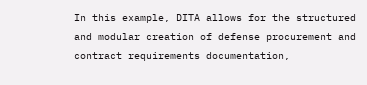In this example, DITA allows for the structured and modular creation of defense procurement and contract requirements documentation,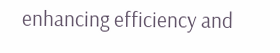enhancing efficiency and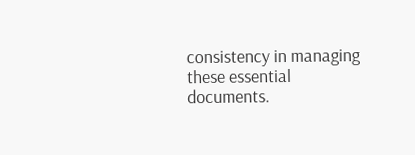consistency in managing these essential documents.